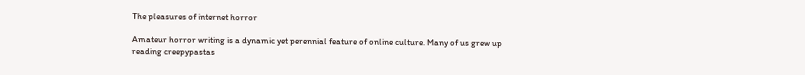The pleasures of internet horror

Amateur horror writing is a dynamic yet perennial feature of online culture. Many of us grew up reading creepypastas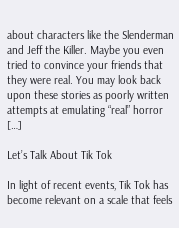about characters like the Slenderman and Jeff the Killer. Maybe you even tried to convince your friends that they were real. You may look back upon these stories as poorly written attempts at emulating “real” horror […]

Let’s Talk About Tik Tok

In light of recent events, Tik Tok has become relevant on a scale that feels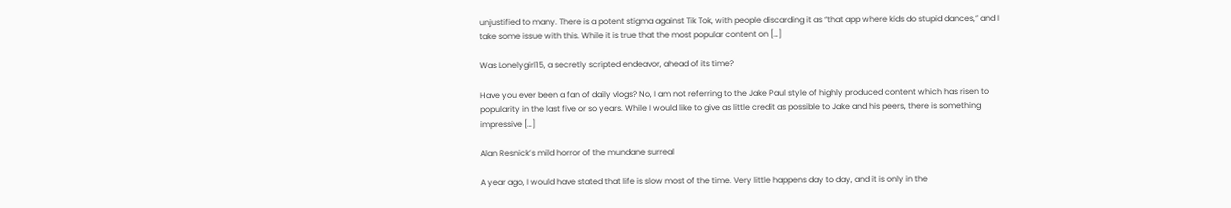unjustified to many. There is a potent stigma against Tik Tok, with people discarding it as “that app where kids do stupid dances,” and I take some issue with this. While it is true that the most popular content on […]

Was Lonelygirl15, a secretly scripted endeavor, ahead of its time?

Have you ever been a fan of daily vlogs? No, I am not referring to the Jake Paul style of highly produced content which has risen to popularity in the last five or so years. While I would like to give as little credit as possible to Jake and his peers, there is something impressive […]

Alan Resnick’s mild horror of the mundane surreal

A year ago, I would have stated that life is slow most of the time. Very little happens day to day, and it is only in the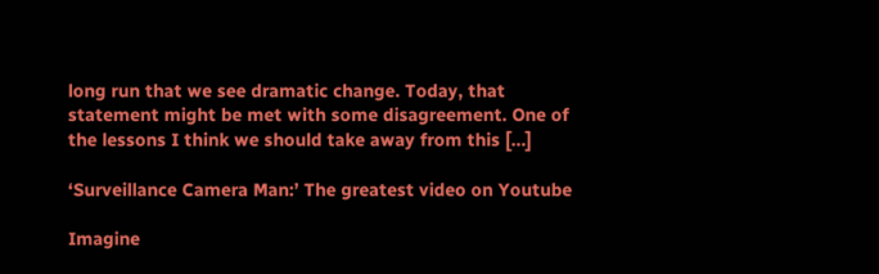long run that we see dramatic change. Today, that statement might be met with some disagreement. One of the lessons I think we should take away from this […]

‘Surveillance Camera Man:’ The greatest video on Youtube

Imagine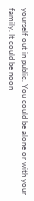yourself out in public. You could be alone or with your family. It could be noon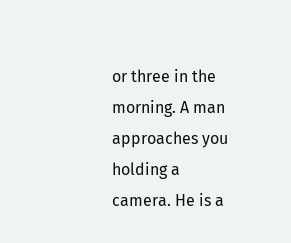or three in the morning. A man approaches you holding a camera. He is a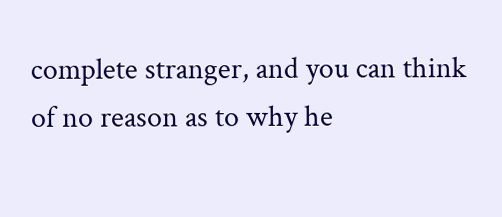complete stranger, and you can think of no reason as to why he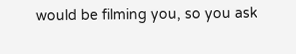would be filming you, so you ask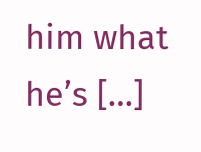him what he’s […]